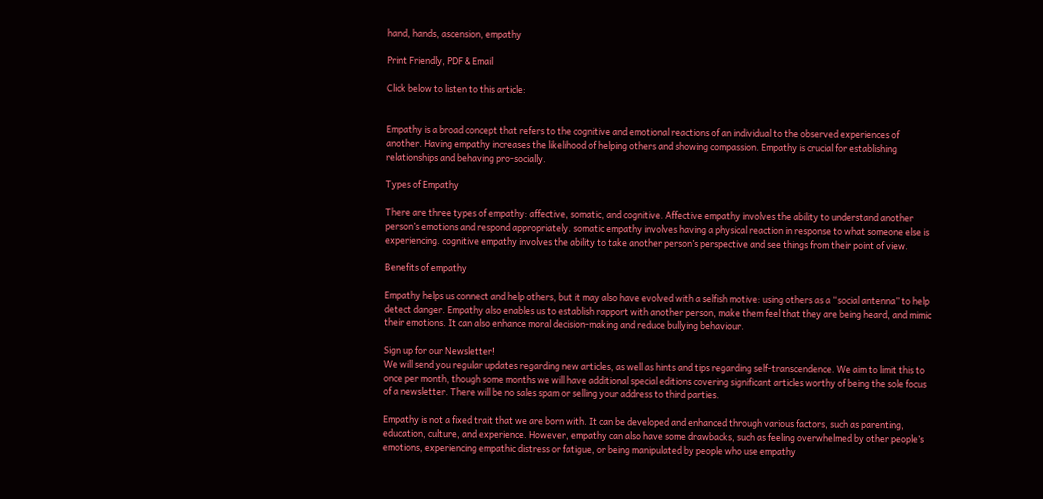hand, hands, ascension, empathy

Print Friendly, PDF & Email

Click below to listen to this article:


Empathy is a broad concept that refers to the cognitive and emotional reactions of an individual to the observed experiences of another. Having empathy increases the likelihood of helping others and showing compassion. Empathy is crucial for establishing relationships and behaving pro-socially.

Types of Empathy

There are three types of empathy: affective, somatic, and cognitive. Affective empathy involves the ability to understand another person’s emotions and respond appropriately. somatic empathy involves having a physical reaction in response to what someone else is experiencing. cognitive empathy involves the ability to take another person’s perspective and see things from their point of view.

Benefits of empathy

Empathy helps us connect and help others, but it may also have evolved with a selfish motive: using others as a “social antenna” to help detect danger. Empathy also enables us to establish rapport with another person, make them feel that they are being heard, and mimic their emotions. It can also enhance moral decision-making and reduce bullying behaviour.

Sign up for our Newsletter!
We will send you regular updates regarding new articles, as well as hints and tips regarding self-transcendence. We aim to limit this to once per month, though some months we will have additional special editions covering significant articles worthy of being the sole focus of a newsletter. There will be no sales spam or selling your address to third parties.

Empathy is not a fixed trait that we are born with. It can be developed and enhanced through various factors, such as parenting, education, culture, and experience. However, empathy can also have some drawbacks, such as feeling overwhelmed by other people’s emotions, experiencing empathic distress or fatigue, or being manipulated by people who use empathy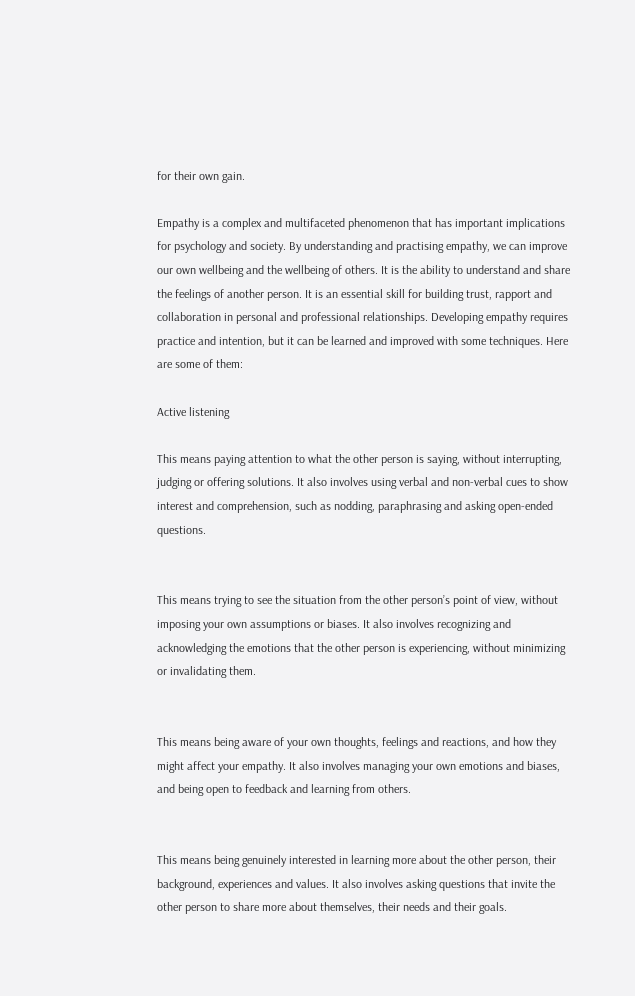for their own gain.

Empathy is a complex and multifaceted phenomenon that has important implications for psychology and society. By understanding and practising empathy, we can improve our own wellbeing and the wellbeing of others. It is the ability to understand and share the feelings of another person. It is an essential skill for building trust, rapport and collaboration in personal and professional relationships. Developing empathy requires practice and intention, but it can be learned and improved with some techniques. Here are some of them:

Active listening

This means paying attention to what the other person is saying, without interrupting, judging or offering solutions. It also involves using verbal and non-verbal cues to show interest and comprehension, such as nodding, paraphrasing and asking open-ended questions.


This means trying to see the situation from the other person’s point of view, without imposing your own assumptions or biases. It also involves recognizing and acknowledging the emotions that the other person is experiencing, without minimizing or invalidating them.


This means being aware of your own thoughts, feelings and reactions, and how they might affect your empathy. It also involves managing your own emotions and biases, and being open to feedback and learning from others.


This means being genuinely interested in learning more about the other person, their background, experiences and values. It also involves asking questions that invite the other person to share more about themselves, their needs and their goals.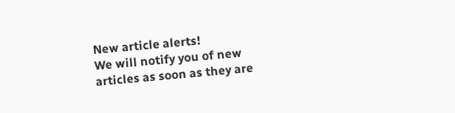New article alerts!
We will notify you of new articles as soon as they are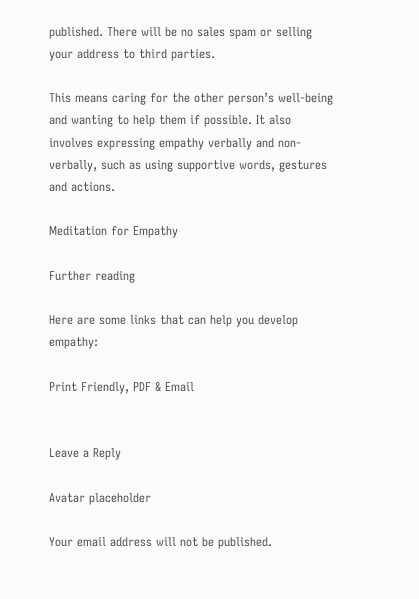published. There will be no sales spam or selling your address to third parties.

This means caring for the other person’s well-being and wanting to help them if possible. It also involves expressing empathy verbally and non-verbally, such as using supportive words, gestures and actions.

Meditation for Empathy

Further reading

Here are some links that can help you develop empathy:

Print Friendly, PDF & Email


Leave a Reply

Avatar placeholder

Your email address will not be published.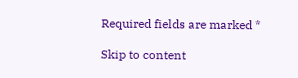Required fields are marked *

Skip to content